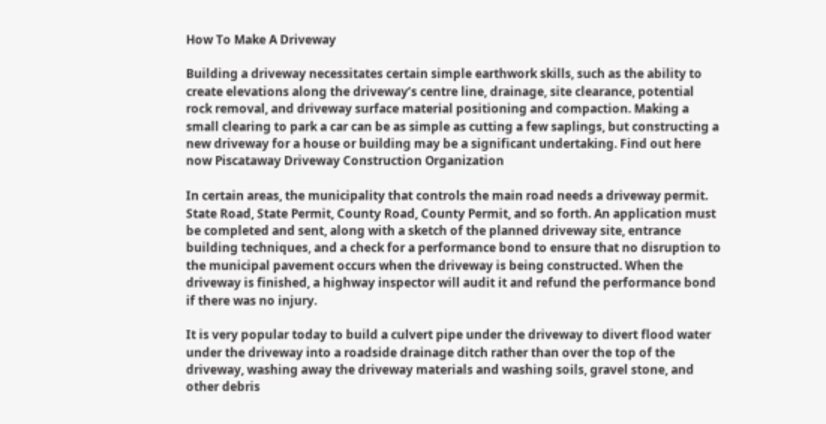How To Make A Driveway

Building a driveway necessitates certain simple earthwork skills, such as the ability to create elevations along the driveway’s centre line, drainage, site clearance, potential rock removal, and driveway surface material positioning and compaction. Making a small clearing to park a car can be as simple as cutting a few saplings, but constructing a new driveway for a house or building may be a significant undertaking. Find out here now Piscataway Driveway Construction Organization

In certain areas, the municipality that controls the main road needs a driveway permit. State Road, State Permit, County Road, County Permit, and so forth. An application must be completed and sent, along with a sketch of the planned driveway site, entrance building techniques, and a check for a performance bond to ensure that no disruption to the municipal pavement occurs when the driveway is being constructed. When the driveway is finished, a highway inspector will audit it and refund the performance bond if there was no injury.

It is very popular today to build a culvert pipe under the driveway to divert flood water under the driveway into a roadside drainage ditch rather than over the top of the driveway, washing away the driveway materials and washing soils, gravel stone, and other debris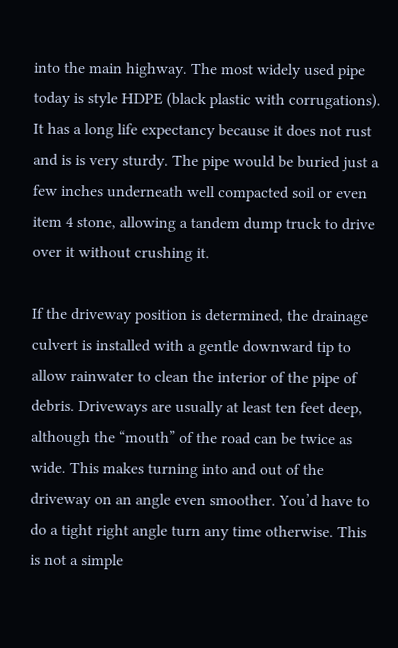into the main highway. The most widely used pipe today is style HDPE (black plastic with corrugations). It has a long life expectancy because it does not rust and is is very sturdy. The pipe would be buried just a few inches underneath well compacted soil or even item 4 stone, allowing a tandem dump truck to drive over it without crushing it.

If the driveway position is determined, the drainage culvert is installed with a gentle downward tip to allow rainwater to clean the interior of the pipe of debris. Driveways are usually at least ten feet deep, although the “mouth” of the road can be twice as wide. This makes turning into and out of the driveway on an angle even smoother. You’d have to do a tight right angle turn any time otherwise. This is not a simple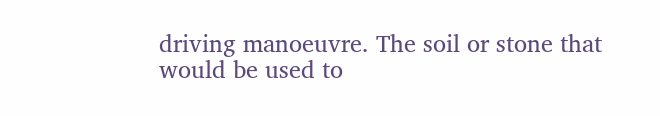driving manoeuvre. The soil or stone that would be used to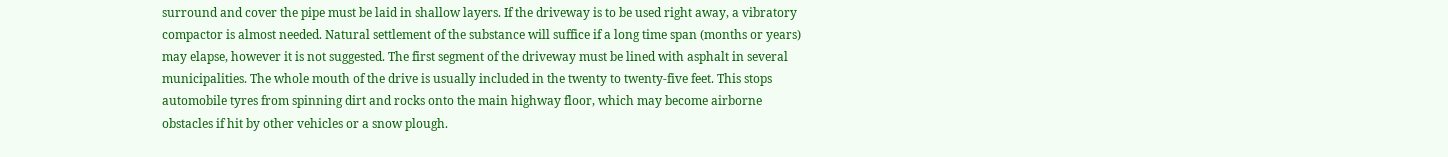surround and cover the pipe must be laid in shallow layers. If the driveway is to be used right away, a vibratory compactor is almost needed. Natural settlement of the substance will suffice if a long time span (months or years) may elapse, however it is not suggested. The first segment of the driveway must be lined with asphalt in several municipalities. The whole mouth of the drive is usually included in the twenty to twenty-five feet. This stops automobile tyres from spinning dirt and rocks onto the main highway floor, which may become airborne obstacles if hit by other vehicles or a snow plough.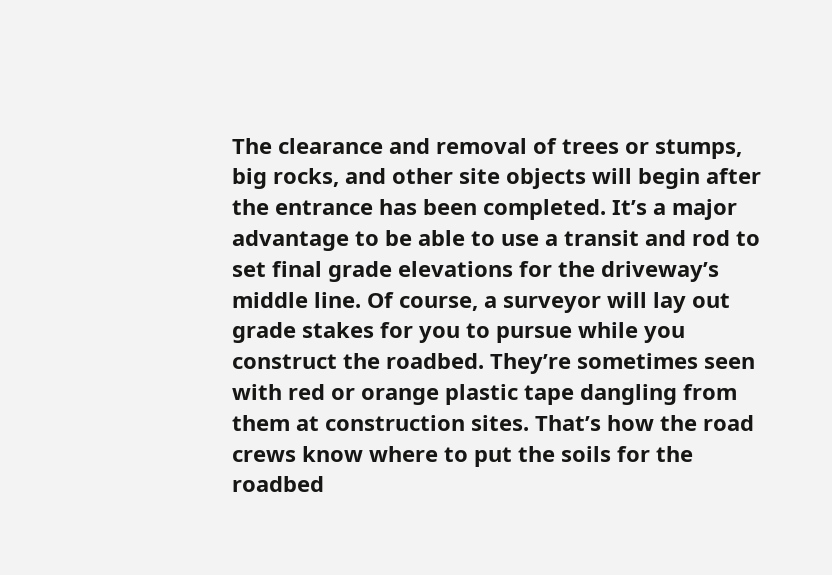The clearance and removal of trees or stumps, big rocks, and other site objects will begin after the entrance has been completed. It’s a major advantage to be able to use a transit and rod to set final grade elevations for the driveway’s middle line. Of course, a surveyor will lay out grade stakes for you to pursue while you construct the roadbed. They’re sometimes seen with red or orange plastic tape dangling from them at construction sites. That’s how the road crews know where to put the soils for the roadbed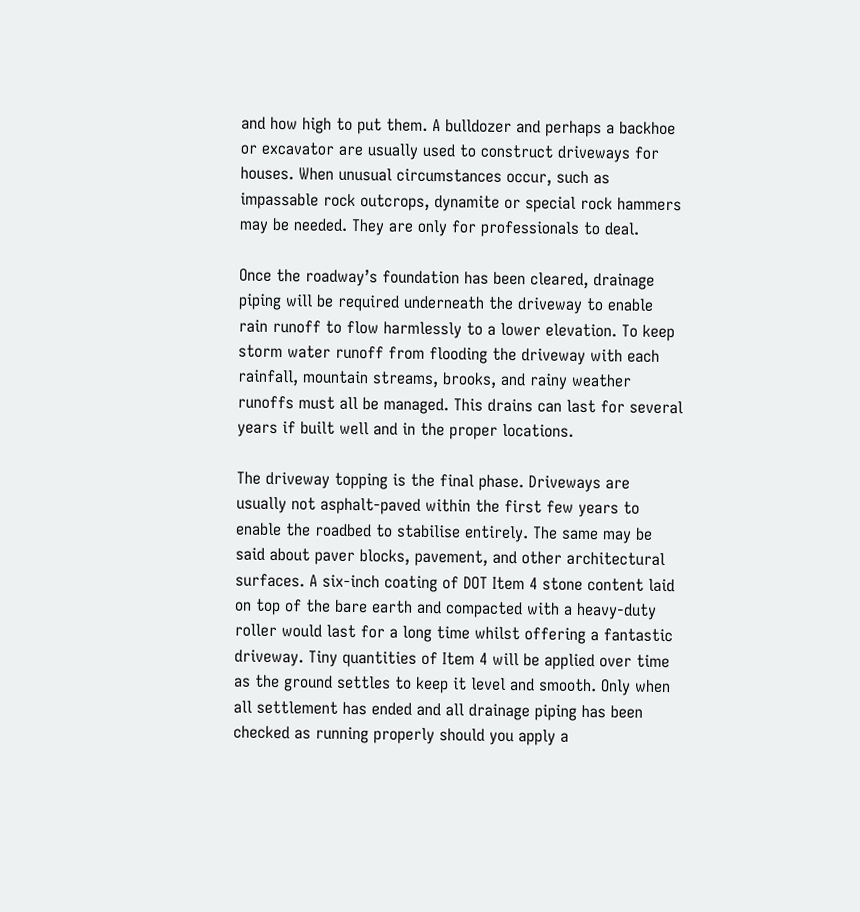and how high to put them. A bulldozer and perhaps a backhoe or excavator are usually used to construct driveways for houses. When unusual circumstances occur, such as impassable rock outcrops, dynamite or special rock hammers may be needed. They are only for professionals to deal.

Once the roadway’s foundation has been cleared, drainage piping will be required underneath the driveway to enable rain runoff to flow harmlessly to a lower elevation. To keep storm water runoff from flooding the driveway with each rainfall, mountain streams, brooks, and rainy weather runoffs must all be managed. This drains can last for several years if built well and in the proper locations.

The driveway topping is the final phase. Driveways are usually not asphalt-paved within the first few years to enable the roadbed to stabilise entirely. The same may be said about paver blocks, pavement, and other architectural surfaces. A six-inch coating of DOT Item 4 stone content laid on top of the bare earth and compacted with a heavy-duty roller would last for a long time whilst offering a fantastic driveway. Tiny quantities of Item 4 will be applied over time as the ground settles to keep it level and smooth. Only when all settlement has ended and all drainage piping has been checked as running properly should you apply a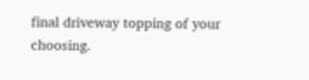final driveway topping of your choosing.